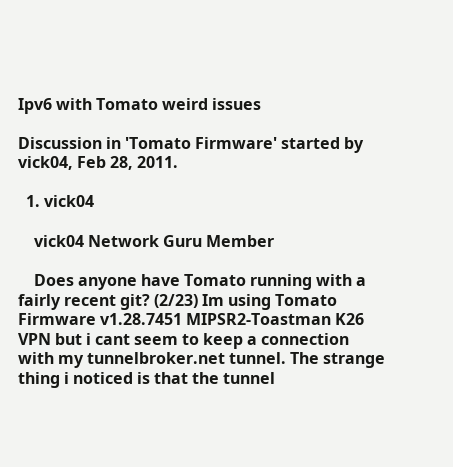Ipv6 with Tomato weird issues

Discussion in 'Tomato Firmware' started by vick04, Feb 28, 2011.

  1. vick04

    vick04 Network Guru Member

    Does anyone have Tomato running with a fairly recent git? (2/23) Im using Tomato Firmware v1.28.7451 MIPSR2-Toastman K26 VPN but i cant seem to keep a connection with my tunnelbroker.net tunnel. The strange thing i noticed is that the tunnel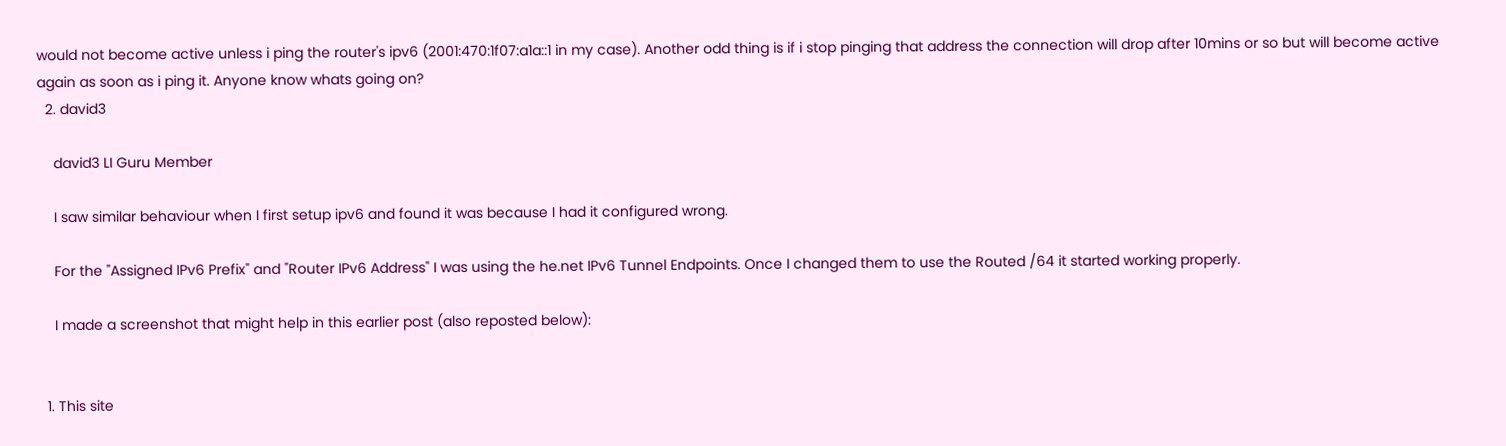would not become active unless i ping the router's ipv6 (2001:470:1f07:a1a::1 in my case). Another odd thing is if i stop pinging that address the connection will drop after 10mins or so but will become active again as soon as i ping it. Anyone know whats going on?
  2. david3

    david3 LI Guru Member

    I saw similar behaviour when I first setup ipv6 and found it was because I had it configured wrong.

    For the "Assigned IPv6 Prefix" and "Router IPv6 Address" I was using the he.net IPv6 Tunnel Endpoints. Once I changed them to use the Routed /64 it started working properly.

    I made a screenshot that might help in this earlier post (also reposted below):


  1. This site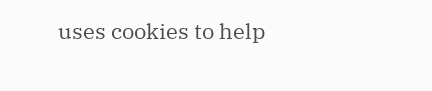uses cookies to help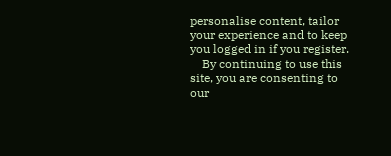personalise content, tailor your experience and to keep you logged in if you register.
    By continuing to use this site, you are consenting to our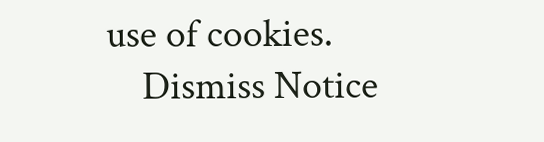use of cookies.
    Dismiss Notice